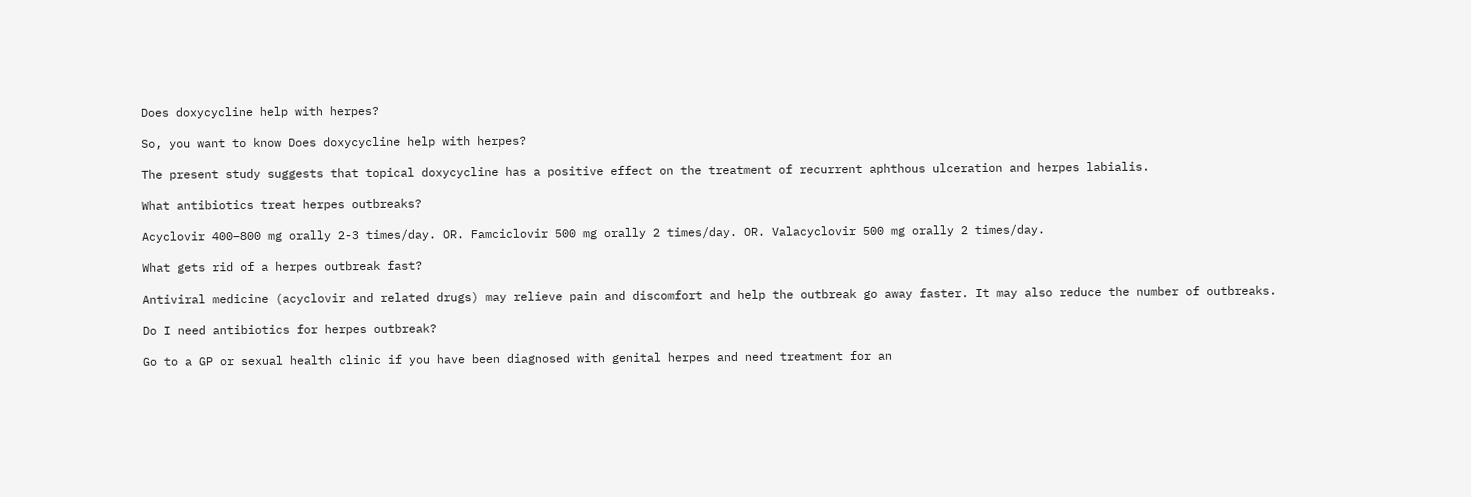Does doxycycline help with herpes?

So, you want to know Does doxycycline help with herpes?

The present study suggests that topical doxycycline has a positive effect on the treatment of recurrent aphthous ulceration and herpes labialis.

What antibiotics treat herpes outbreaks?

Acyclovir 400–800 mg orally 2-3 times/day. OR. Famciclovir 500 mg orally 2 times/day. OR. Valacyclovir 500 mg orally 2 times/day.

What gets rid of a herpes outbreak fast?

Antiviral medicine (acyclovir and related drugs) may relieve pain and discomfort and help the outbreak go away faster. It may also reduce the number of outbreaks.

Do I need antibiotics for herpes outbreak?

Go to a GP or sexual health clinic if you have been diagnosed with genital herpes and need treatment for an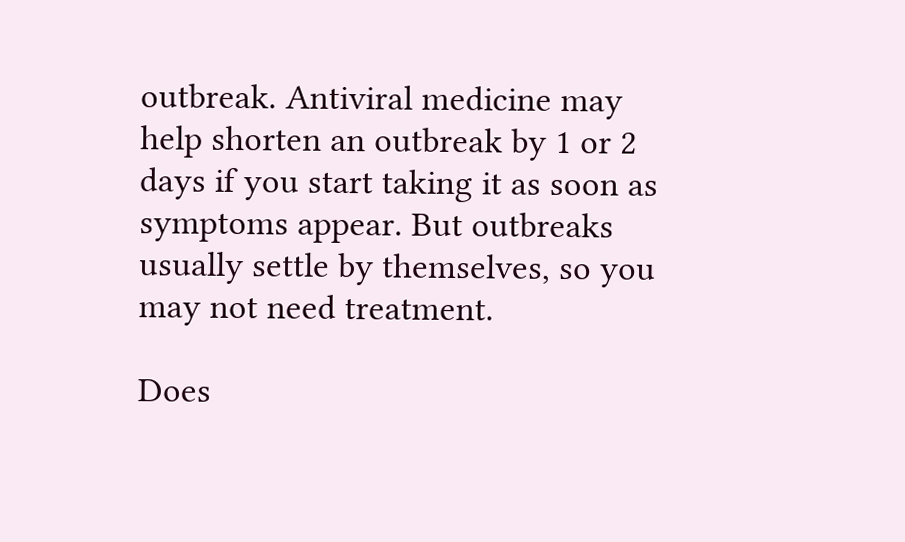outbreak. Antiviral medicine may help shorten an outbreak by 1 or 2 days if you start taking it as soon as symptoms appear. But outbreaks usually settle by themselves, so you may not need treatment.

Does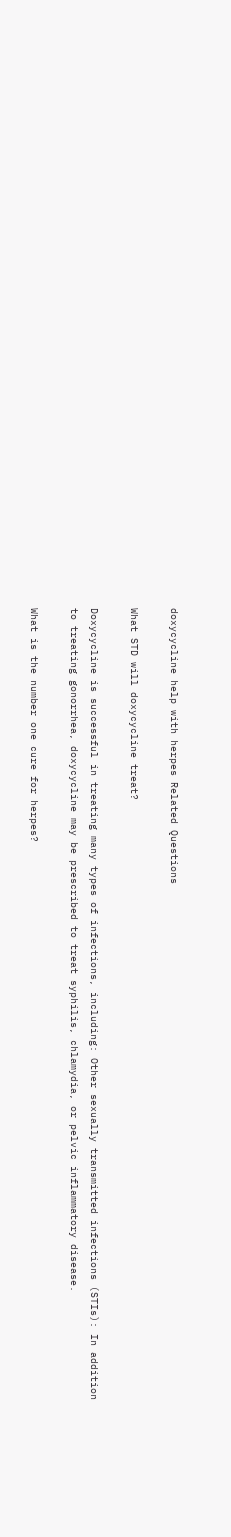doxycycline help with herpes Related Questions

What STD will doxycycline treat?

Doxycycline is successful in treating many types of infections, including: Other sexually transmitted infections (STIs): In addition to treating gonorrhea, doxycycline may be prescribed to treat syphilis, chlamydia, or pelvic inflammatory disease.

What is the number one cure for herpes?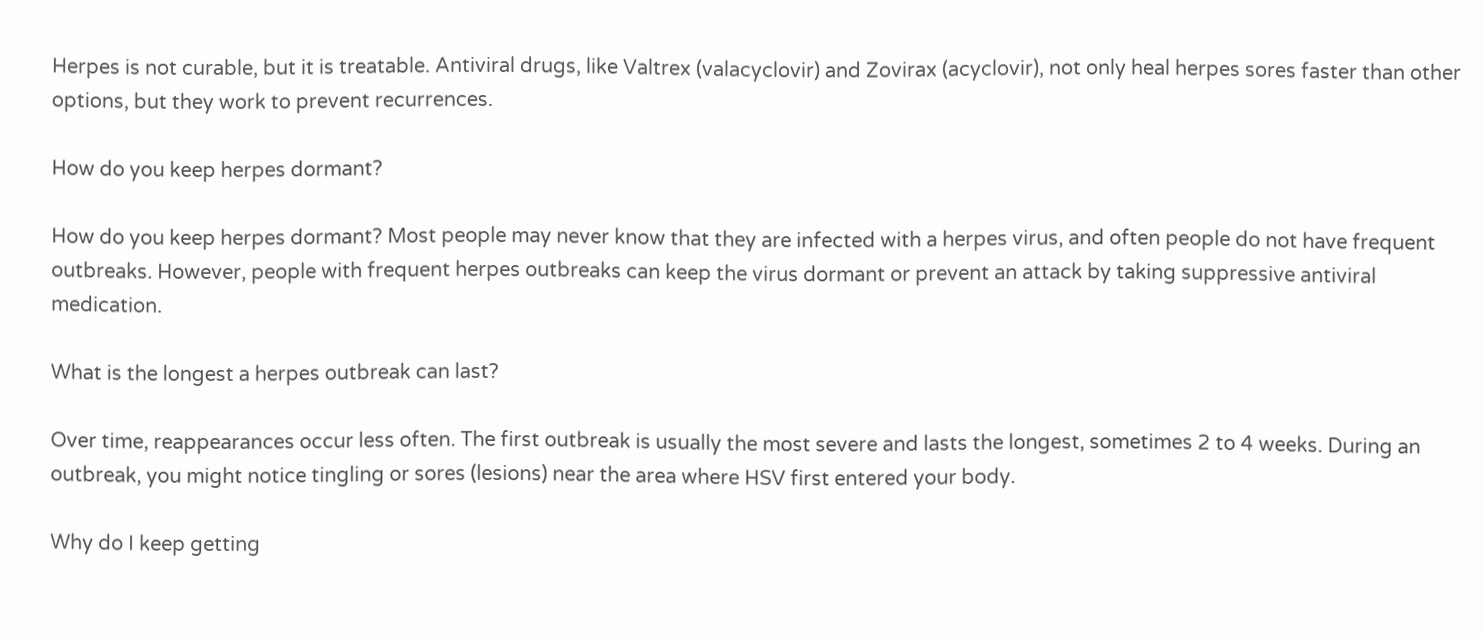Herpes is not curable, but it is treatable. Antiviral drugs, like Valtrex (valacyclovir) and Zovirax (acyclovir), not only heal herpes sores faster than other options, but they work to prevent recurrences.

How do you keep herpes dormant?

How do you keep herpes dormant? Most people may never know that they are infected with a herpes virus, and often people do not have frequent outbreaks. However, people with frequent herpes outbreaks can keep the virus dormant or prevent an attack by taking suppressive antiviral medication.

What is the longest a herpes outbreak can last?

Over time, reappearances occur less often. The first outbreak is usually the most severe and lasts the longest, sometimes 2 to 4 weeks. During an outbreak, you might notice tingling or sores (lesions) near the area where HSV first entered your body.

Why do I keep getting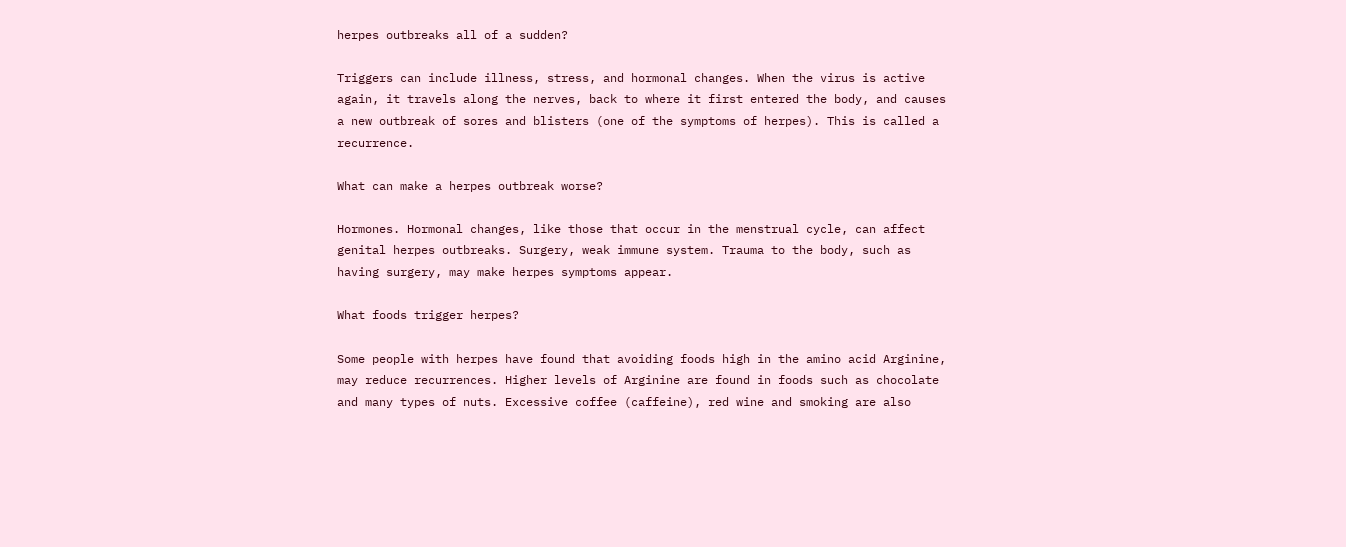herpes outbreaks all of a sudden?

Triggers can include illness, stress, and hormonal changes. When the virus is active again, it travels along the nerves, back to where it first entered the body, and causes a new outbreak of sores and blisters (one of the symptoms of herpes). This is called a recurrence.

What can make a herpes outbreak worse?

Hormones. Hormonal changes, like those that occur in the menstrual cycle, can affect genital herpes outbreaks. Surgery, weak immune system. Trauma to the body, such as having surgery, may make herpes symptoms appear.

What foods trigger herpes?

Some people with herpes have found that avoiding foods high in the amino acid Arginine, may reduce recurrences. Higher levels of Arginine are found in foods such as chocolate and many types of nuts. Excessive coffee (caffeine), red wine and smoking are also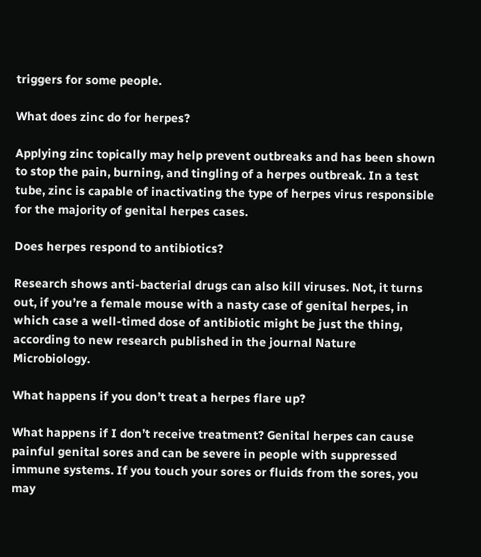triggers for some people.

What does zinc do for herpes?

Applying zinc topically may help prevent outbreaks and has been shown to stop the pain, burning, and tingling of a herpes outbreak. In a test tube, zinc is capable of inactivating the type of herpes virus responsible for the majority of genital herpes cases.

Does herpes respond to antibiotics?

Research shows anti-bacterial drugs can also kill viruses. Not, it turns out, if you’re a female mouse with a nasty case of genital herpes, in which case a well-timed dose of antibiotic might be just the thing, according to new research published in the journal Nature Microbiology.

What happens if you don’t treat a herpes flare up?

What happens if I don’t receive treatment? Genital herpes can cause painful genital sores and can be severe in people with suppressed immune systems. If you touch your sores or fluids from the sores, you may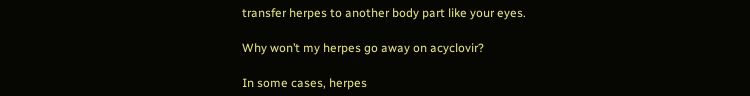transfer herpes to another body part like your eyes.

Why won’t my herpes go away on acyclovir?

In some cases, herpes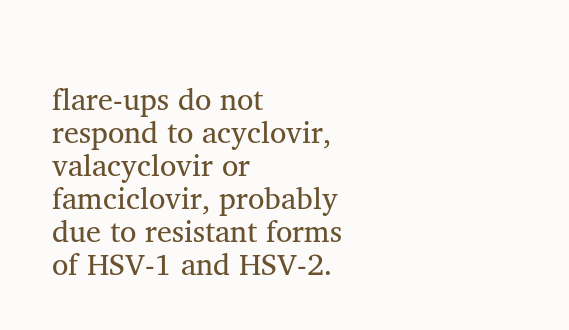flare-ups do not respond to acyclovir, valacyclovir or famciclovir, probably due to resistant forms of HSV-1 and HSV-2.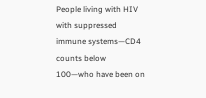People living with HIV with suppressed immune systems—CD4 counts below 100—who have been on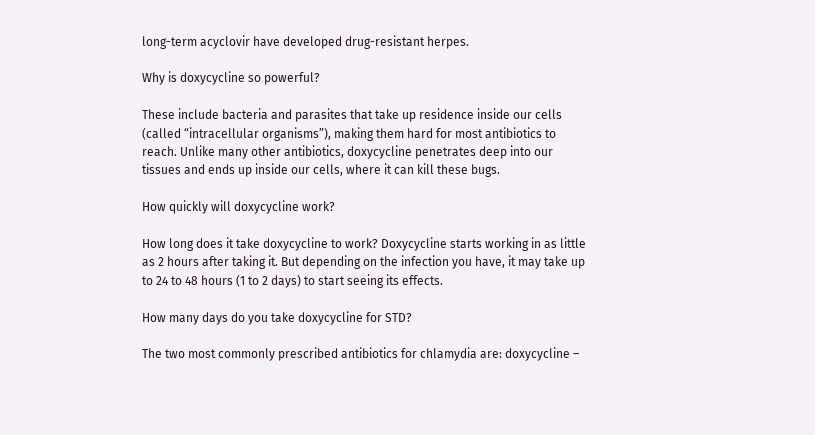long-term acyclovir have developed drug-resistant herpes.

Why is doxycycline so powerful?

These include bacteria and parasites that take up residence inside our cells (called “intracellular organisms”), making them hard for most antibiotics to reach. Unlike many other antibiotics, doxycycline penetrates deep into our tissues and ends up inside our cells, where it can kill these bugs.

How quickly will doxycycline work?

How long does it take doxycycline to work? Doxycycline starts working in as little as 2 hours after taking it. But depending on the infection you have, it may take up to 24 to 48 hours (1 to 2 days) to start seeing its effects.

How many days do you take doxycycline for STD?

The two most commonly prescribed antibiotics for chlamydia are: doxycycline –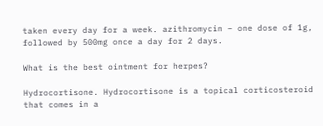taken every day for a week. azithromycin – one dose of 1g, followed by 500mg once a day for 2 days.

What is the best ointment for herpes?

Hydrocortisone. Hydrocortisone is a topical corticosteroid that comes in a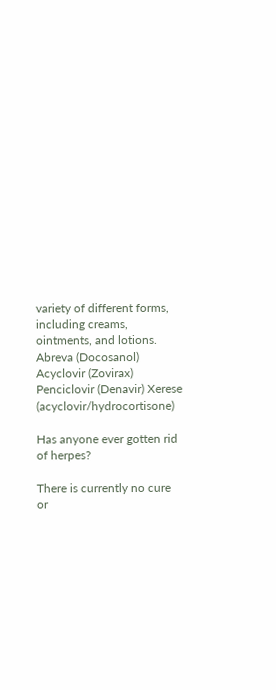variety of different forms, including creams, ointments, and lotions. Abreva (Docosanol) Acyclovir (Zovirax) Penciclovir (Denavir) Xerese (acyclovir/hydrocortisone)

Has anyone ever gotten rid of herpes?

There is currently no cure or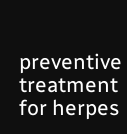preventive treatment for herpes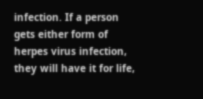infection. If a person gets either form of herpes virus infection, they will have it for life,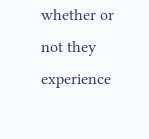whether or not they experience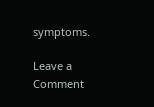symptoms.

Leave a Comment